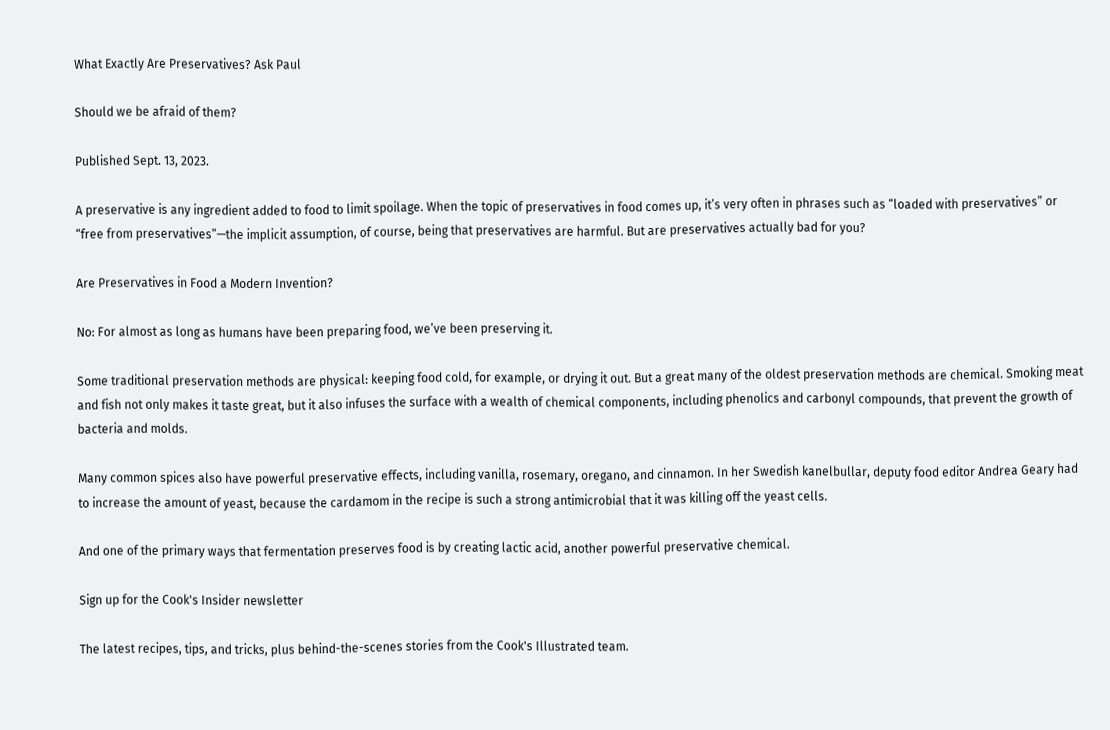What Exactly Are Preservatives? Ask Paul

Should we be afraid of them?

Published Sept. 13, 2023.

A preservative is any ingredient added to food to limit spoilage. When the topic of preservatives in food comes up, it’s very often in phrases such as “loaded with preservatives” or “free from preservatives”—the implicit assumption, of course, being that preservatives are harmful. But are preservatives actually bad for you?

Are Preservatives in Food a Modern Invention?

No: For almost as long as humans have been preparing food, we’ve been preserving it.

Some traditional preservation methods are physical: keeping food cold, for example, or drying it out. But a great many of the oldest preservation methods are chemical. Smoking meat and fish not only makes it taste great, but it also infuses the surface with a wealth of chemical components, including phenolics and carbonyl compounds, that prevent the growth of bacteria and molds.

Many common spices also have powerful preservative effects, including vanilla, rosemary, oregano, and cinnamon. In her Swedish kanelbullar, deputy food editor Andrea Geary had to increase the amount of yeast, because the cardamom in the recipe is such a strong antimicrobial that it was killing off the yeast cells.

And one of the primary ways that fermentation preserves food is by creating lactic acid, another powerful preservative chemical.

Sign up for the Cook's Insider newsletter

The latest recipes, tips, and tricks, plus behind-the-scenes stories from the Cook's Illustrated team.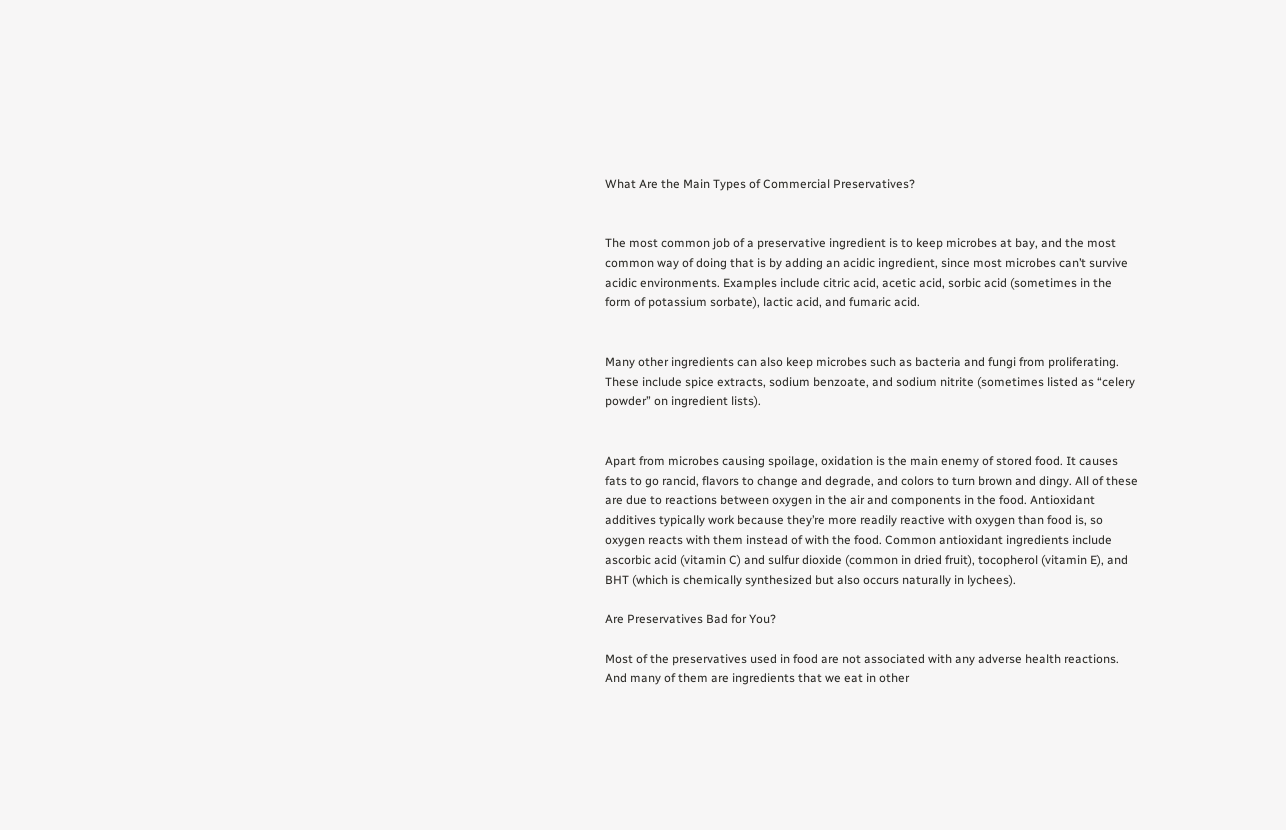What Are the Main Types of Commercial Preservatives?


The most common job of a preservative ingredient is to keep microbes at bay, and the most common way of doing that is by adding an acidic ingredient, since most microbes can’t survive acidic environments. Examples include citric acid, acetic acid, sorbic acid (sometimes in the form of potassium sorbate), lactic acid, and fumaric acid.


Many other ingredients can also keep microbes such as bacteria and fungi from proliferating. These include spice extracts, sodium benzoate, and sodium nitrite (sometimes listed as “celery powder” on ingredient lists).


Apart from microbes causing spoilage, oxidation is the main enemy of stored food. It causes fats to go rancid, flavors to change and degrade, and colors to turn brown and dingy. All of these are due to reactions between oxygen in the air and components in the food. Antioxidant additives typically work because they’re more readily reactive with oxygen than food is, so oxygen reacts with them instead of with the food. Common antioxidant ingredients include ascorbic acid (vitamin C) and sulfur dioxide (common in dried fruit), tocopherol (vitamin E), and BHT (which is chemically synthesized but also occurs naturally in lychees).

Are Preservatives Bad for You?

Most of the preservatives used in food are not associated with any adverse health reactions. And many of them are ingredients that we eat in other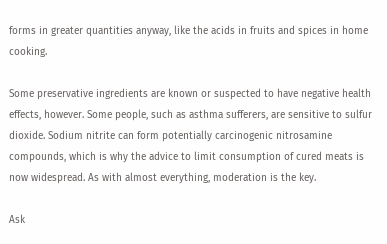forms in greater quantities anyway, like the acids in fruits and spices in home cooking.

Some preservative ingredients are known or suspected to have negative health effects, however. Some people, such as asthma sufferers, are sensitive to sulfur dioxide. Sodium nitrite can form potentially carcinogenic nitrosamine compounds, which is why the advice to limit consumption of cured meats is now widespread. As with almost everything, moderation is the key.

Ask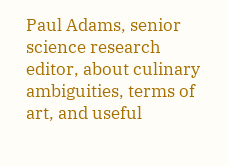Paul Adams, senior science research editor, about culinary ambiguities, terms of art, and useful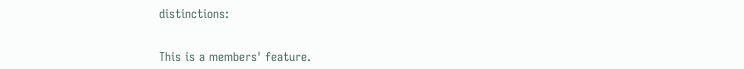distinctions:


This is a members' feature.